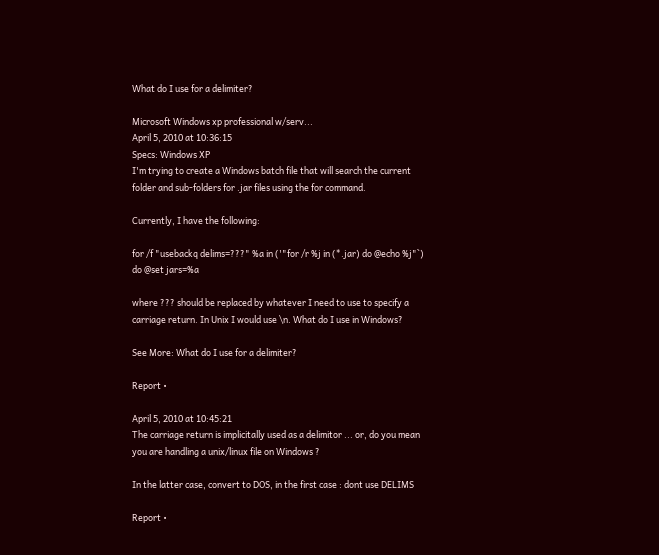What do I use for a delimiter?

Microsoft Windows xp professional w/serv...
April 5, 2010 at 10:36:15
Specs: Windows XP
I'm trying to create a Windows batch file that will search the current folder and sub-folders for .jar files using the for command.

Currently, I have the following:

for /f "usebackq delims=???" %a in ('"for /r %j in (*.jar) do @echo %j"`) do @set jars=%a

where ??? should be replaced by whatever I need to use to specify a carriage return. In Unix I would use \n. What do I use in Windows?

See More: What do I use for a delimiter?

Report •

April 5, 2010 at 10:45:21
The carriage return is implicitally used as a delimitor ... or, do you mean you are handling a unix/linux file on Windows ?

In the latter case, convert to DOS, in the first case : dont use DELIMS

Report •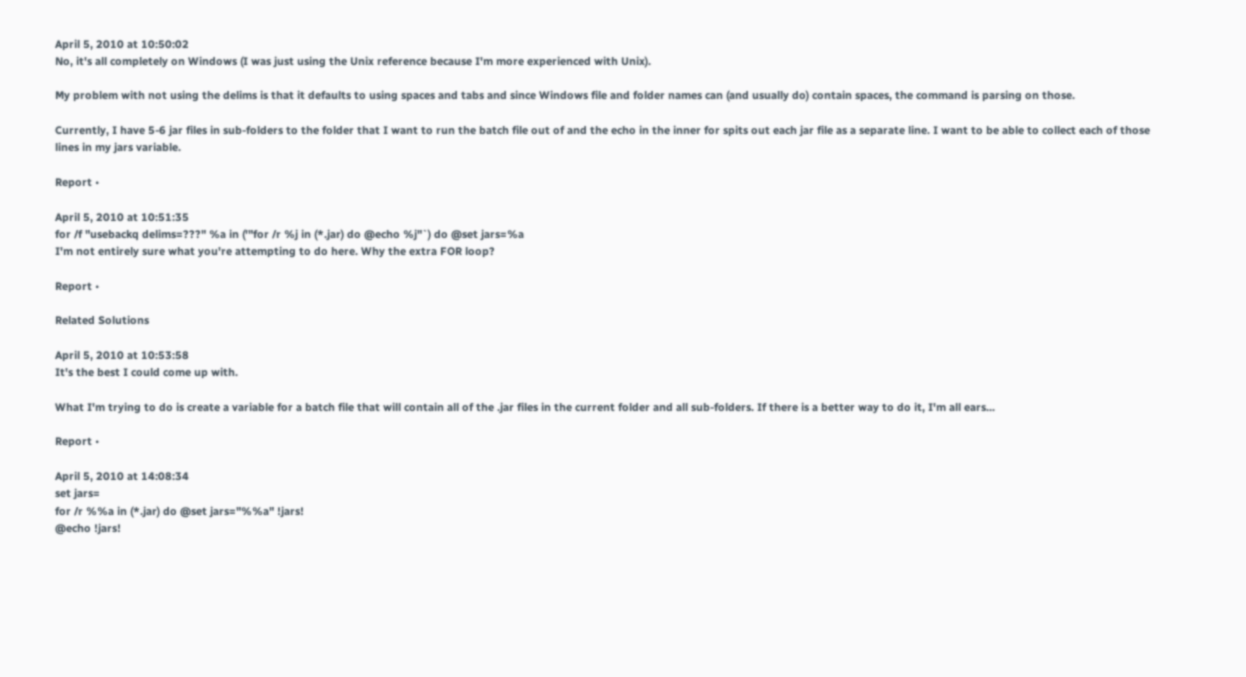April 5, 2010 at 10:50:02
No, it's all completely on Windows (I was just using the Unix reference because I'm more experienced with Unix).

My problem with not using the delims is that it defaults to using spaces and tabs and since Windows file and folder names can (and usually do) contain spaces, the command is parsing on those.

Currently, I have 5-6 jar files in sub-folders to the folder that I want to run the batch file out of and the echo in the inner for spits out each jar file as a separate line. I want to be able to collect each of those lines in my jars variable.

Report •

April 5, 2010 at 10:51:35
for /f "usebackq delims=???" %a in ('"for /r %j in (*.jar) do @echo %j"`) do @set jars=%a
I'm not entirely sure what you're attempting to do here. Why the extra FOR loop?

Report •

Related Solutions

April 5, 2010 at 10:53:58
It's the best I could come up with.

What I'm trying to do is create a variable for a batch file that will contain all of the .jar files in the current folder and all sub-folders. If there is a better way to do it, I'm all ears...

Report •

April 5, 2010 at 14:08:34
set jars=
for /r %%a in (*.jar) do @set jars="%%a" !jars!
@echo !jars!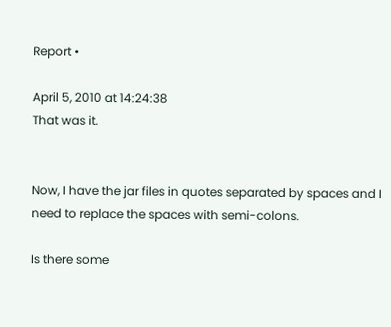Report •

April 5, 2010 at 14:24:38
That was it.


Now, I have the jar files in quotes separated by spaces and I need to replace the spaces with semi-colons.

Is there some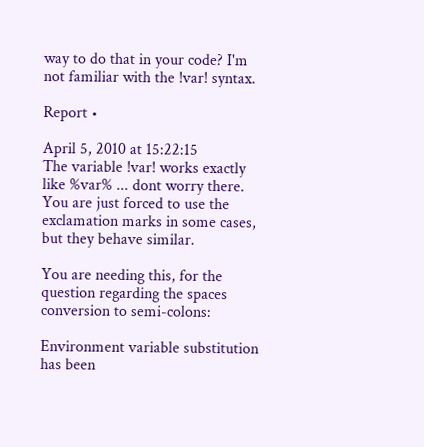way to do that in your code? I'm not familiar with the !var! syntax.

Report •

April 5, 2010 at 15:22:15
The variable !var! works exactly like %var% ... dont worry there. You are just forced to use the exclamation marks in some cases, but they behave similar.

You are needing this, for the question regarding the spaces conversion to semi-colons:

Environment variable substitution has been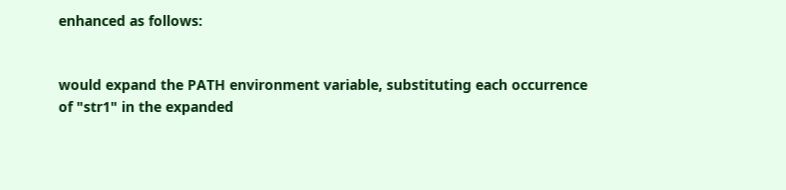enhanced as follows:


would expand the PATH environment variable, substituting each occurrence
of "str1" in the expanded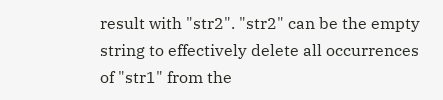result with "str2". "str2" can be the empty
string to effectively delete all occurrences of "str1" from the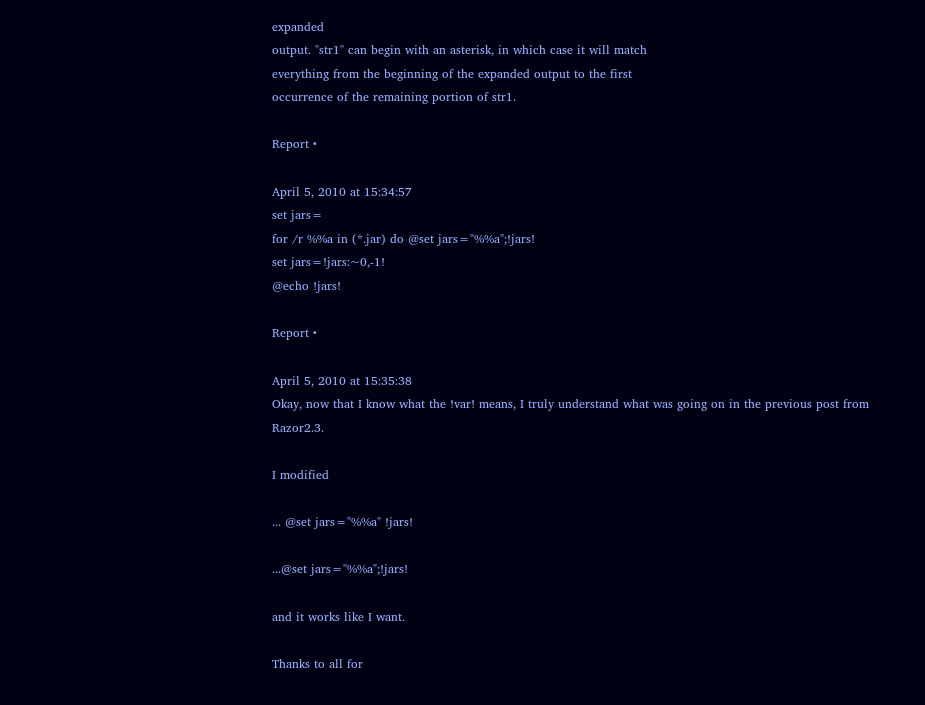expanded
output. "str1" can begin with an asterisk, in which case it will match
everything from the beginning of the expanded output to the first
occurrence of the remaining portion of str1.

Report •

April 5, 2010 at 15:34:57
set jars=
for /r %%a in (*.jar) do @set jars="%%a";!jars!
set jars=!jars:~0,-1!
@echo !jars!

Report •

April 5, 2010 at 15:35:38
Okay, now that I know what the !var! means, I truly understand what was going on in the previous post from Razor2.3.

I modified

... @set jars="%%a" !jars!

...@set jars="%%a";!jars!

and it works like I want.

Thanks to all for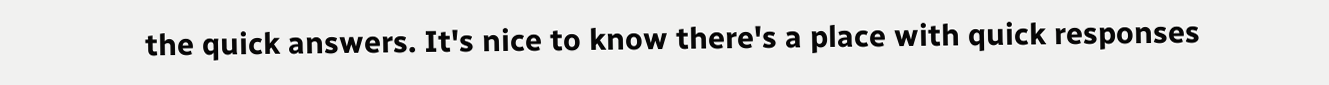the quick answers. It's nice to know there's a place with quick responses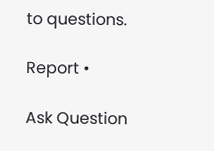to questions.

Report •

Ask Question